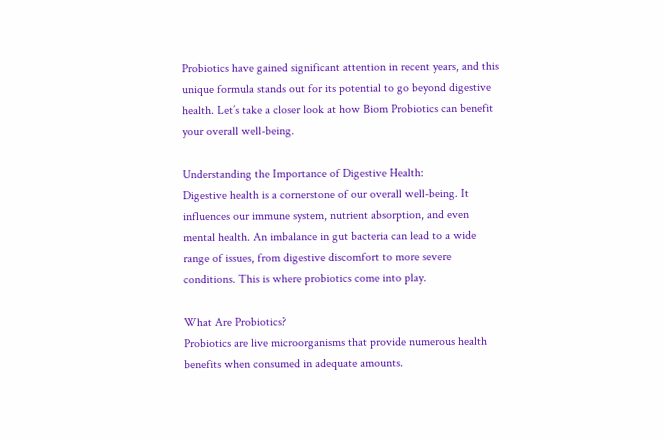Probiotics have gained significant attention in recent years, and this unique formula stands out for its potential to go beyond digestive health. Let’s take a closer look at how Biom Probiotics can benefit your overall well-being.

Understanding the Importance of Digestive Health:
Digestive health is a cornerstone of our overall well-being. It influences our immune system, nutrient absorption, and even mental health. An imbalance in gut bacteria can lead to a wide range of issues, from digestive discomfort to more severe conditions. This is where probiotics come into play.

What Are Probiotics?
Probiotics are live microorganisms that provide numerous health benefits when consumed in adequate amounts.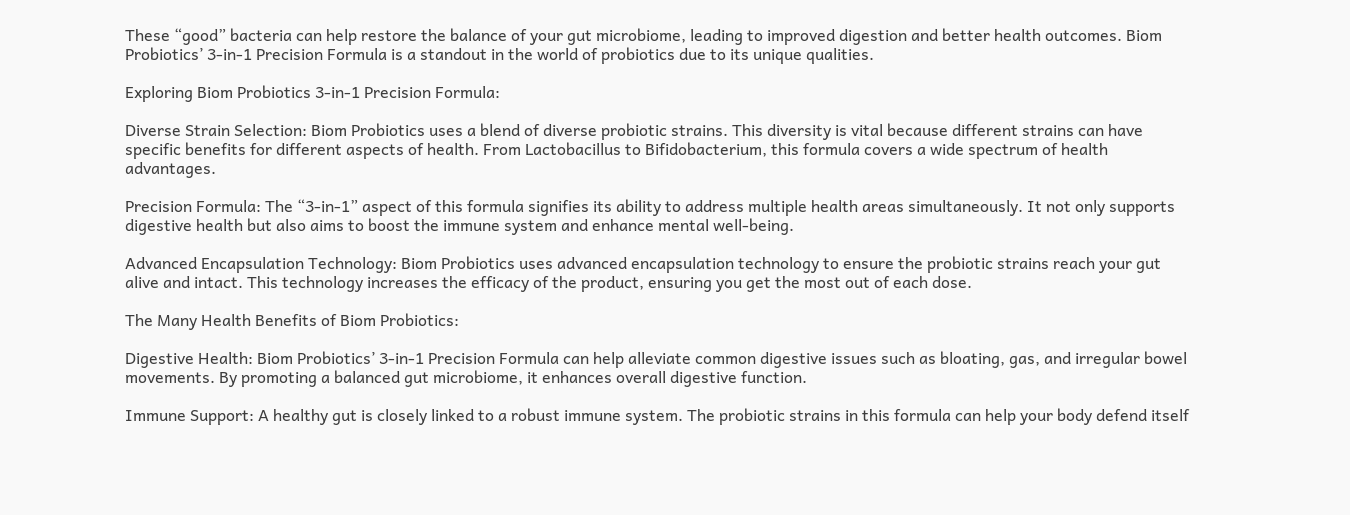These “good” bacteria can help restore the balance of your gut microbiome, leading to improved digestion and better health outcomes. Biom Probiotics’ 3-in-1 Precision Formula is a standout in the world of probiotics due to its unique qualities.

Exploring Biom Probiotics 3-in-1 Precision Formula:

Diverse Strain Selection: Biom Probiotics uses a blend of diverse probiotic strains. This diversity is vital because different strains can have specific benefits for different aspects of health. From Lactobacillus to Bifidobacterium, this formula covers a wide spectrum of health advantages.

Precision Formula: The “3-in-1” aspect of this formula signifies its ability to address multiple health areas simultaneously. It not only supports digestive health but also aims to boost the immune system and enhance mental well-being.

Advanced Encapsulation Technology: Biom Probiotics uses advanced encapsulation technology to ensure the probiotic strains reach your gut alive and intact. This technology increases the efficacy of the product, ensuring you get the most out of each dose.

The Many Health Benefits of Biom Probiotics:

Digestive Health: Biom Probiotics’ 3-in-1 Precision Formula can help alleviate common digestive issues such as bloating, gas, and irregular bowel movements. By promoting a balanced gut microbiome, it enhances overall digestive function.

Immune Support: A healthy gut is closely linked to a robust immune system. The probiotic strains in this formula can help your body defend itself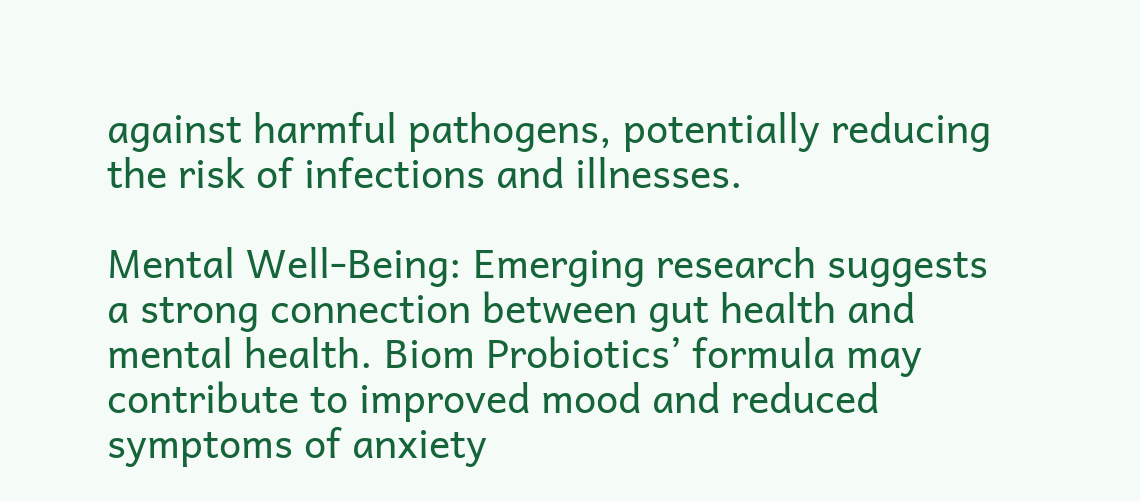against harmful pathogens, potentially reducing the risk of infections and illnesses.

Mental Well-Being: Emerging research suggests a strong connection between gut health and mental health. Biom Probiotics’ formula may contribute to improved mood and reduced symptoms of anxiety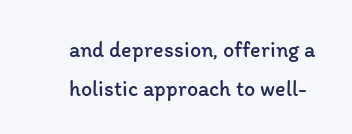and depression, offering a holistic approach to well-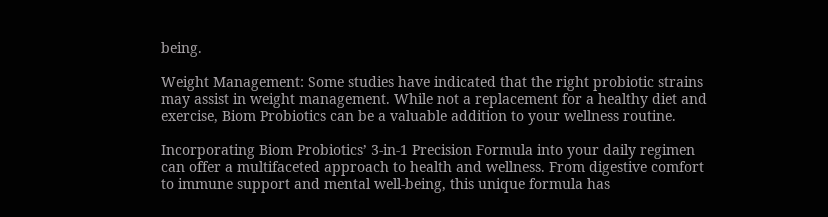being.

Weight Management: Some studies have indicated that the right probiotic strains may assist in weight management. While not a replacement for a healthy diet and exercise, Biom Probiotics can be a valuable addition to your wellness routine.

Incorporating Biom Probiotics’ 3-in-1 Precision Formula into your daily regimen can offer a multifaceted approach to health and wellness. From digestive comfort to immune support and mental well-being, this unique formula has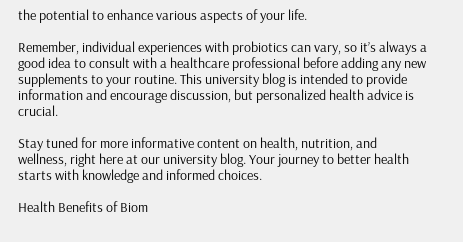the potential to enhance various aspects of your life.

Remember, individual experiences with probiotics can vary, so it’s always a good idea to consult with a healthcare professional before adding any new supplements to your routine. This university blog is intended to provide information and encourage discussion, but personalized health advice is crucial.

Stay tuned for more informative content on health, nutrition, and wellness, right here at our university blog. Your journey to better health starts with knowledge and informed choices.

Health Benefits of Biom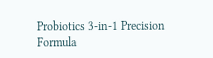Probiotics 3-in-1 Precision Formula